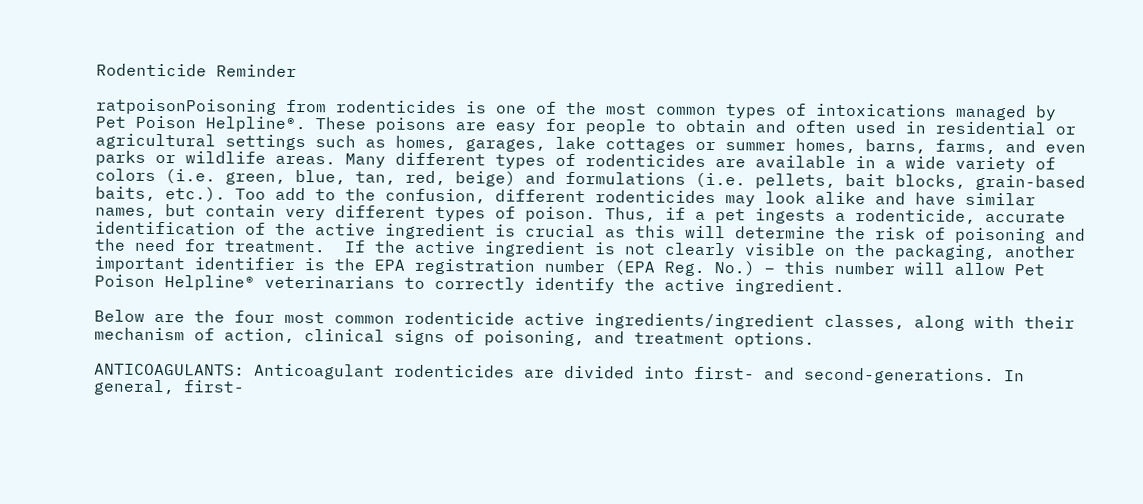Rodenticide Reminder

ratpoisonPoisoning from rodenticides is one of the most common types of intoxications managed by Pet Poison Helpline®. These poisons are easy for people to obtain and often used in residential or agricultural settings such as homes, garages, lake cottages or summer homes, barns, farms, and even parks or wildlife areas. Many different types of rodenticides are available in a wide variety of colors (i.e. green, blue, tan, red, beige) and formulations (i.e. pellets, bait blocks, grain-based baits, etc.). Too add to the confusion, different rodenticides may look alike and have similar names, but contain very different types of poison. Thus, if a pet ingests a rodenticide, accurate identification of the active ingredient is crucial as this will determine the risk of poisoning and the need for treatment.  If the active ingredient is not clearly visible on the packaging, another important identifier is the EPA registration number (EPA Reg. No.) – this number will allow Pet Poison Helpline® veterinarians to correctly identify the active ingredient.

Below are the four most common rodenticide active ingredients/ingredient classes, along with their mechanism of action, clinical signs of poisoning, and treatment options.

ANTICOAGULANTS: Anticoagulant rodenticides are divided into first- and second-generations. In general, first-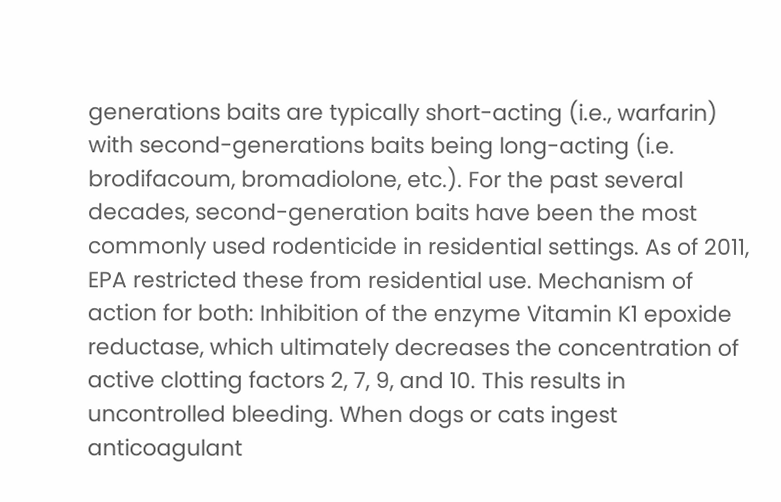generations baits are typically short-acting (i.e., warfarin) with second-generations baits being long-acting (i.e. brodifacoum, bromadiolone, etc.). For the past several decades, second-generation baits have been the most commonly used rodenticide in residential settings. As of 2011, EPA restricted these from residential use. Mechanism of action for both: Inhibition of the enzyme Vitamin K1 epoxide reductase, which ultimately decreases the concentration of active clotting factors 2, 7, 9, and 10. This results in uncontrolled bleeding. When dogs or cats ingest anticoagulant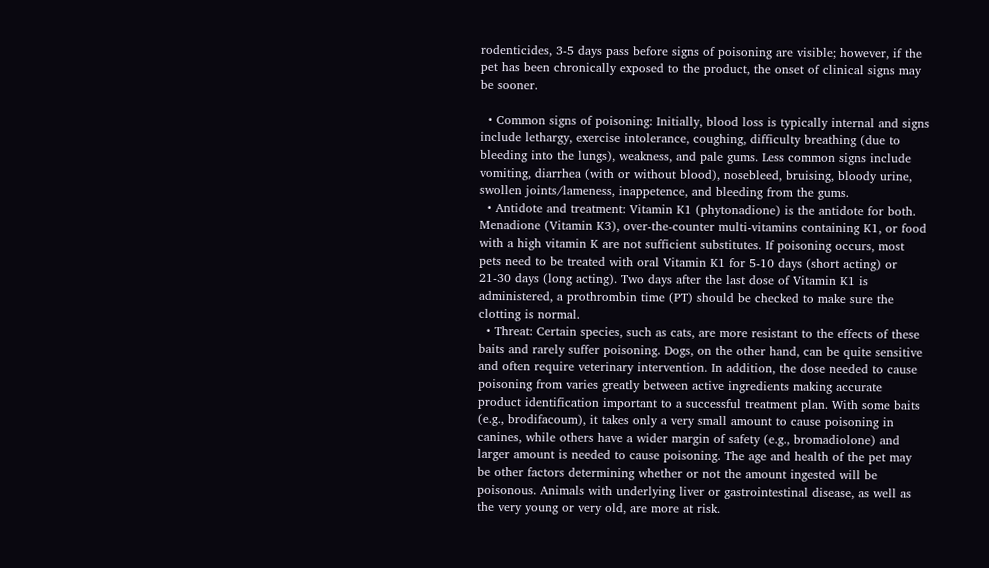rodenticides, 3-5 days pass before signs of poisoning are visible; however, if the pet has been chronically exposed to the product, the onset of clinical signs may be sooner.

  • Common signs of poisoning: Initially, blood loss is typically internal and signs include lethargy, exercise intolerance, coughing, difficulty breathing (due to bleeding into the lungs), weakness, and pale gums. Less common signs include vomiting, diarrhea (with or without blood), nosebleed, bruising, bloody urine, swollen joints/lameness, inappetence, and bleeding from the gums.
  • Antidote and treatment: Vitamin K1 (phytonadione) is the antidote for both. Menadione (Vitamin K3), over-the-counter multi-vitamins containing K1, or food with a high vitamin K are not sufficient substitutes. If poisoning occurs, most pets need to be treated with oral Vitamin K1 for 5-10 days (short acting) or 21-30 days (long acting). Two days after the last dose of Vitamin K1 is administered, a prothrombin time (PT) should be checked to make sure the clotting is normal.
  • Threat: Certain species, such as cats, are more resistant to the effects of these baits and rarely suffer poisoning. Dogs, on the other hand, can be quite sensitive and often require veterinary intervention. In addition, the dose needed to cause poisoning from varies greatly between active ingredients making accurate product identification important to a successful treatment plan. With some baits (e.g., brodifacoum), it takes only a very small amount to cause poisoning in canines, while others have a wider margin of safety (e.g., bromadiolone) and larger amount is needed to cause poisoning. The age and health of the pet may be other factors determining whether or not the amount ingested will be poisonous. Animals with underlying liver or gastrointestinal disease, as well as the very young or very old, are more at risk.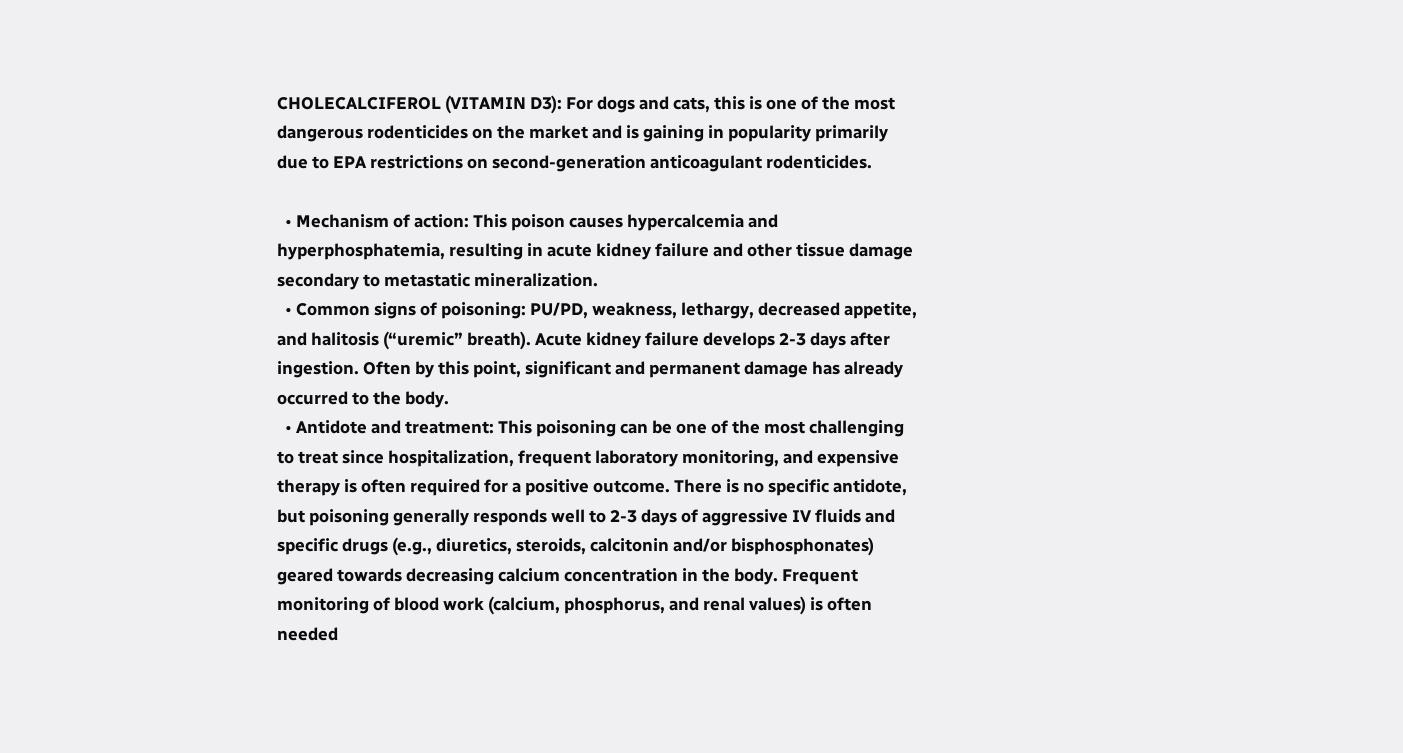CHOLECALCIFEROL (VITAMIN D3): For dogs and cats, this is one of the most dangerous rodenticides on the market and is gaining in popularity primarily due to EPA restrictions on second-generation anticoagulant rodenticides.

  • Mechanism of action: This poison causes hypercalcemia and hyperphosphatemia, resulting in acute kidney failure and other tissue damage secondary to metastatic mineralization.
  • Common signs of poisoning: PU/PD, weakness, lethargy, decreased appetite, and halitosis (“uremic” breath). Acute kidney failure develops 2-3 days after ingestion. Often by this point, significant and permanent damage has already occurred to the body.
  • Antidote and treatment: This poisoning can be one of the most challenging to treat since hospitalization, frequent laboratory monitoring, and expensive therapy is often required for a positive outcome. There is no specific antidote, but poisoning generally responds well to 2-3 days of aggressive IV fluids and specific drugs (e.g., diuretics, steroids, calcitonin and/or bisphosphonates) geared towards decreasing calcium concentration in the body. Frequent monitoring of blood work (calcium, phosphorus, and renal values) is often needed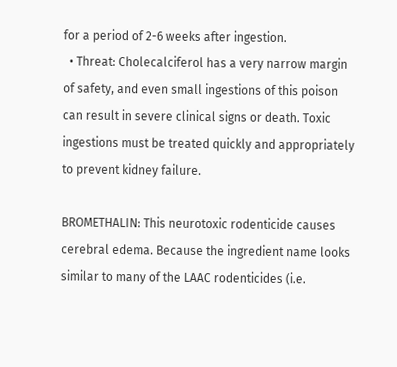for a period of 2-6 weeks after ingestion.
  • Threat: Cholecalciferol has a very narrow margin of safety, and even small ingestions of this poison can result in severe clinical signs or death. Toxic ingestions must be treated quickly and appropriately to prevent kidney failure.

BROMETHALIN: This neurotoxic rodenticide causes cerebral edema. Because the ingredient name looks similar to many of the LAAC rodenticides (i.e.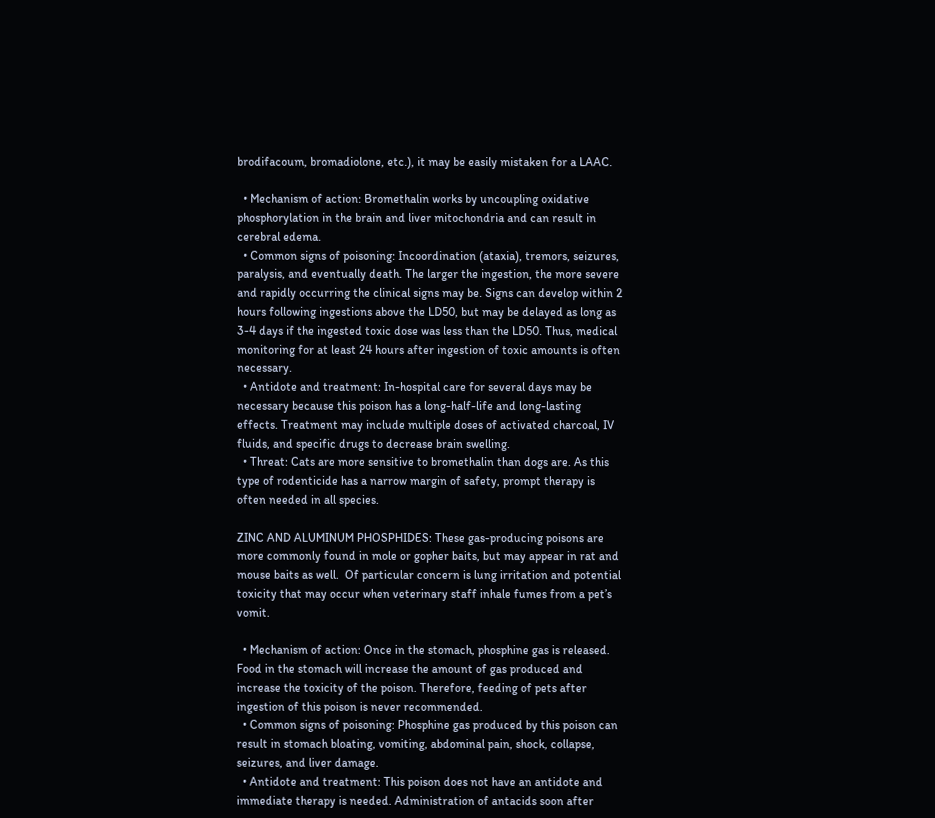brodifacoum, bromadiolone, etc.), it may be easily mistaken for a LAAC.

  • Mechanism of action: Bromethalin works by uncoupling oxidative phosphorylation in the brain and liver mitochondria and can result in cerebral edema.
  • Common signs of poisoning: Incoordination (ataxia), tremors, seizures, paralysis, and eventually death. The larger the ingestion, the more severe and rapidly occurring the clinical signs may be. Signs can develop within 2 hours following ingestions above the LD50, but may be delayed as long as 3-4 days if the ingested toxic dose was less than the LD50. Thus, medical monitoring for at least 24 hours after ingestion of toxic amounts is often necessary.
  • Antidote and treatment: In-hospital care for several days may be necessary because this poison has a long-half-life and long-lasting effects. Treatment may include multiple doses of activated charcoal, IV fluids, and specific drugs to decrease brain swelling.
  • Threat: Cats are more sensitive to bromethalin than dogs are. As this type of rodenticide has a narrow margin of safety, prompt therapy is often needed in all species.

ZINC AND ALUMINUM PHOSPHIDES: These gas-producing poisons are more commonly found in mole or gopher baits, but may appear in rat and mouse baits as well.  Of particular concern is lung irritation and potential toxicity that may occur when veterinary staff inhale fumes from a pet’s vomit.

  • Mechanism of action: Once in the stomach, phosphine gas is released. Food in the stomach will increase the amount of gas produced and increase the toxicity of the poison. Therefore, feeding of pets after ingestion of this poison is never recommended.
  • Common signs of poisoning: Phosphine gas produced by this poison can result in stomach bloating, vomiting, abdominal pain, shock, collapse, seizures, and liver damage.
  • Antidote and treatment: This poison does not have an antidote and immediate therapy is needed. Administration of antacids soon after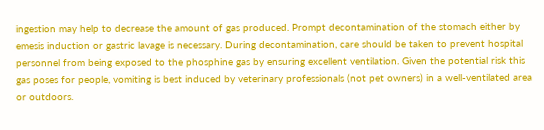ingestion may help to decrease the amount of gas produced. Prompt decontamination of the stomach either by emesis induction or gastric lavage is necessary. During decontamination, care should be taken to prevent hospital personnel from being exposed to the phosphine gas by ensuring excellent ventilation. Given the potential risk this gas poses for people, vomiting is best induced by veterinary professionals (not pet owners) in a well-ventilated area or outdoors.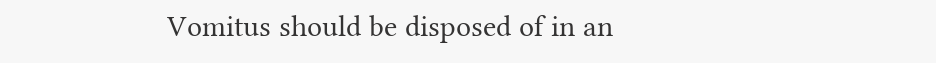Vomitus should be disposed of in an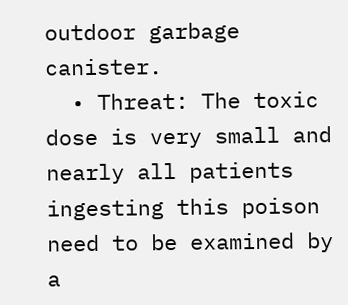outdoor garbage canister.
  • Threat: The toxic dose is very small and nearly all patients ingesting this poison need to be examined by a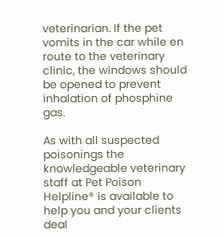veterinarian. If the pet vomits in the car while en route to the veterinary clinic, the windows should be opened to prevent inhalation of phosphine gas.

As with all suspected poisonings the knowledgeable veterinary staff at Pet Poison Helpline® is available to help you and your clients deal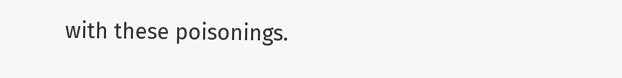with these poisonings.